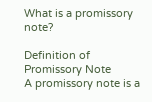What is a promissory note?

Definition of Promissory Note
A promissory note is a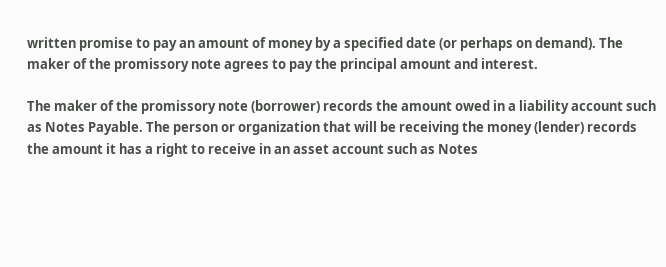written promise to pay an amount of money by a specified date (or perhaps on demand). The maker of the promissory note agrees to pay the principal amount and interest.

The maker of the promissory note (borrower) records the amount owed in a liability account such as Notes Payable. The person or organization that will be receiving the money (lender) records the amount it has a right to receive in an asset account such as Notes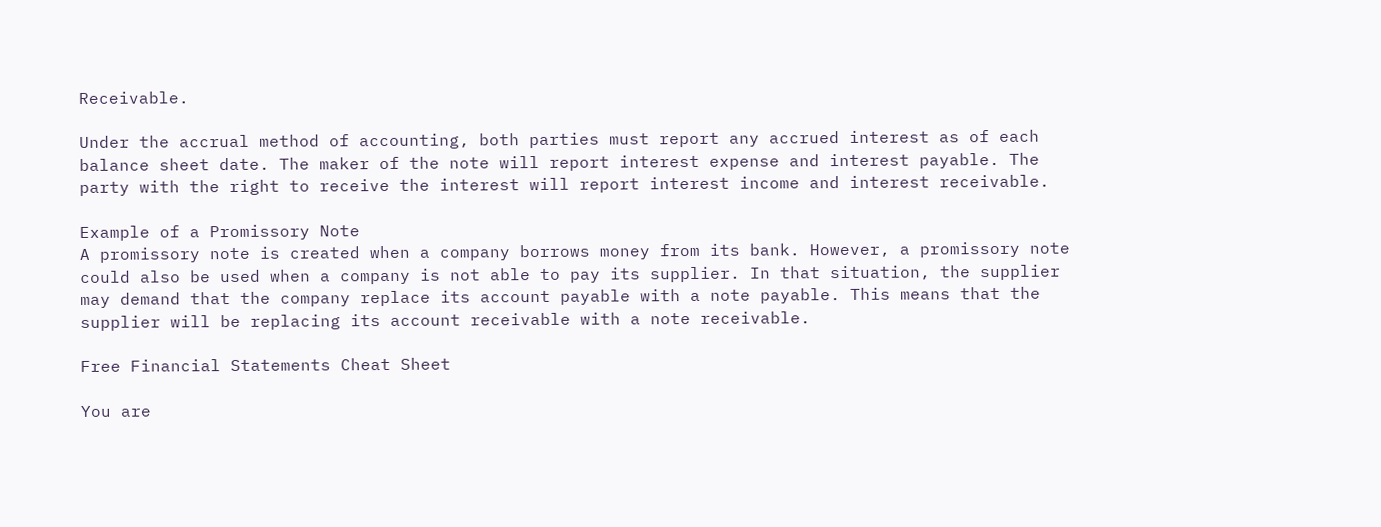Receivable.

Under the accrual method of accounting, both parties must report any accrued interest as of each balance sheet date. The maker of the note will report interest expense and interest payable. The party with the right to receive the interest will report interest income and interest receivable.

Example of a Promissory Note
A promissory note is created when a company borrows money from its bank. However, a promissory note could also be used when a company is not able to pay its supplier. In that situation, the supplier may demand that the company replace its account payable with a note payable. This means that the supplier will be replacing its account receivable with a note receivable.

Free Financial Statements Cheat Sheet

You are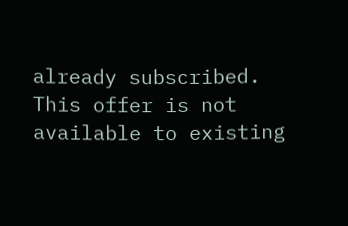already subscribed. This offer is not available to existing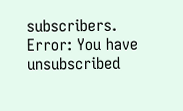subscribers.
Error: You have unsubscribed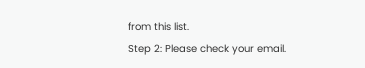from this list.
Step 2: Please check your email.